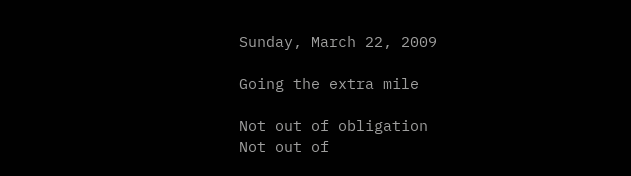Sunday, March 22, 2009

Going the extra mile

Not out of obligation
Not out of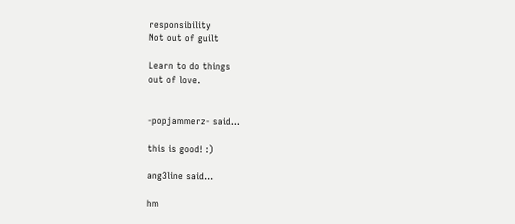responsibility
Not out of guilt

Learn to do things
out of love.


-popjammerz- said...

this is good! :)

ang3line said...

hm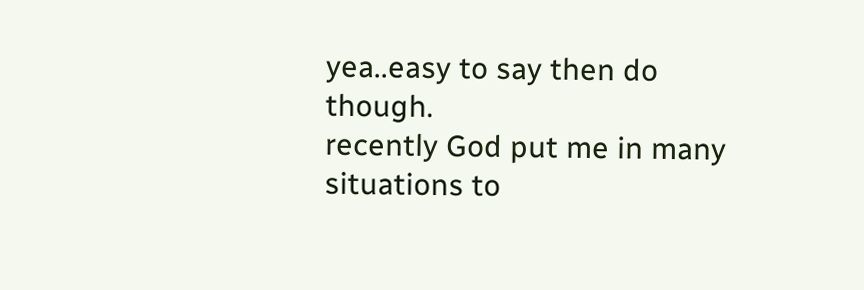yea..easy to say then do though.
recently God put me in many situations to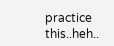practice this..heh..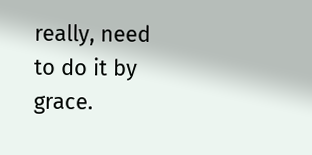really, need to do it by grace.